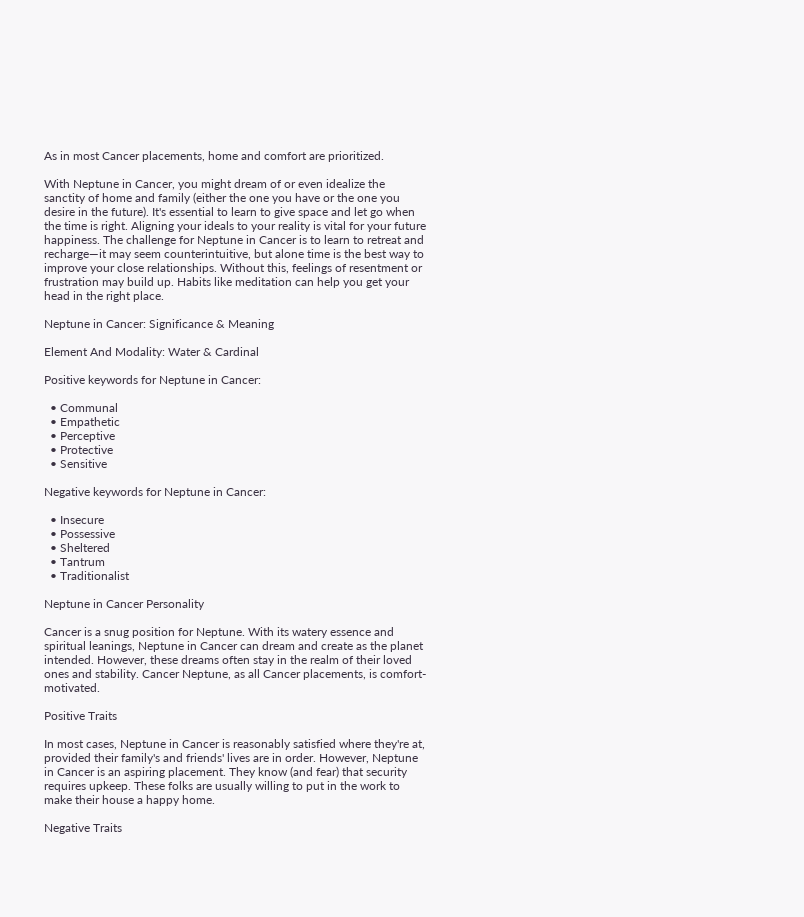As in most Cancer placements, home and comfort are prioritized.

With Neptune in Cancer, you might dream of or even idealize the sanctity of home and family (either the one you have or the one you desire in the future). It's essential to learn to give space and let go when the time is right. Aligning your ideals to your reality is vital for your future happiness. The challenge for Neptune in Cancer is to learn to retreat and recharge—it may seem counterintuitive, but alone time is the best way to improve your close relationships. Without this, feelings of resentment or frustration may build up. Habits like meditation can help you get your head in the right place.

Neptune in Cancer: Significance & Meaning

Element And Modality: Water & Cardinal

Positive keywords for Neptune in Cancer:

  • Communal
  • Empathetic
  • Perceptive
  • Protective
  • Sensitive

Negative keywords for Neptune in Cancer:

  • Insecure
  • Possessive
  • Sheltered
  • Tantrum
  • Traditionalist

Neptune in Cancer Personality

Cancer is a snug position for Neptune. With its watery essence and spiritual leanings, Neptune in Cancer can dream and create as the planet intended. However, these dreams often stay in the realm of their loved ones and stability. Cancer Neptune, as all Cancer placements, is comfort-motivated.

Positive Traits

In most cases, Neptune in Cancer is reasonably satisfied where they're at, provided their family's and friends' lives are in order. However, Neptune in Cancer is an aspiring placement. They know (and fear) that security requires upkeep. These folks are usually willing to put in the work to make their house a happy home.

Negative Traits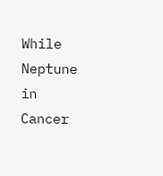While Neptune in Cancer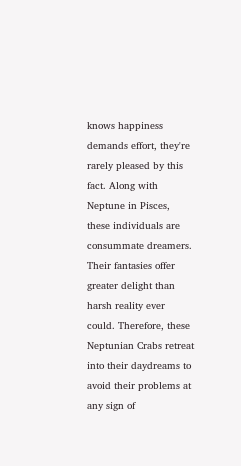knows happiness demands effort, they're rarely pleased by this fact. Along with Neptune in Pisces, these individuals are consummate dreamers. Their fantasies offer greater delight than harsh reality ever could. Therefore, these Neptunian Crabs retreat into their daydreams to avoid their problems at any sign of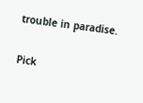trouble in paradise.

Pick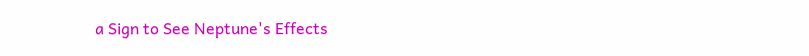a Sign to See Neptune's Effects